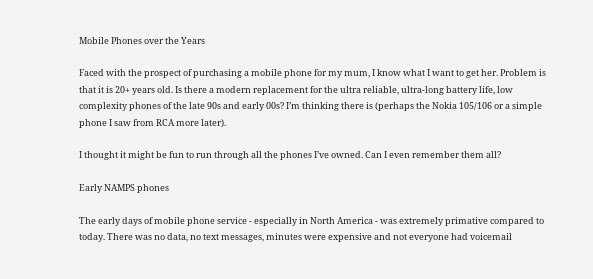Mobile Phones over the Years

Faced with the prospect of purchasing a mobile phone for my mum, I know what I want to get her. Problem is that it is 20+ years old. Is there a modern replacement for the ultra reliable, ultra-long battery life, low complexity phones of the late 90s and early 00s? I’m thinking there is (perhaps the Nokia 105/106 or a simple phone I saw from RCA more later).

I thought it might be fun to run through all the phones I’ve owned. Can I even remember them all?

Early NAMPS phones

The early days of mobile phone service - especially in North America - was extremely primative compared to today. There was no data, no text messages, minutes were expensive and not everyone had voicemail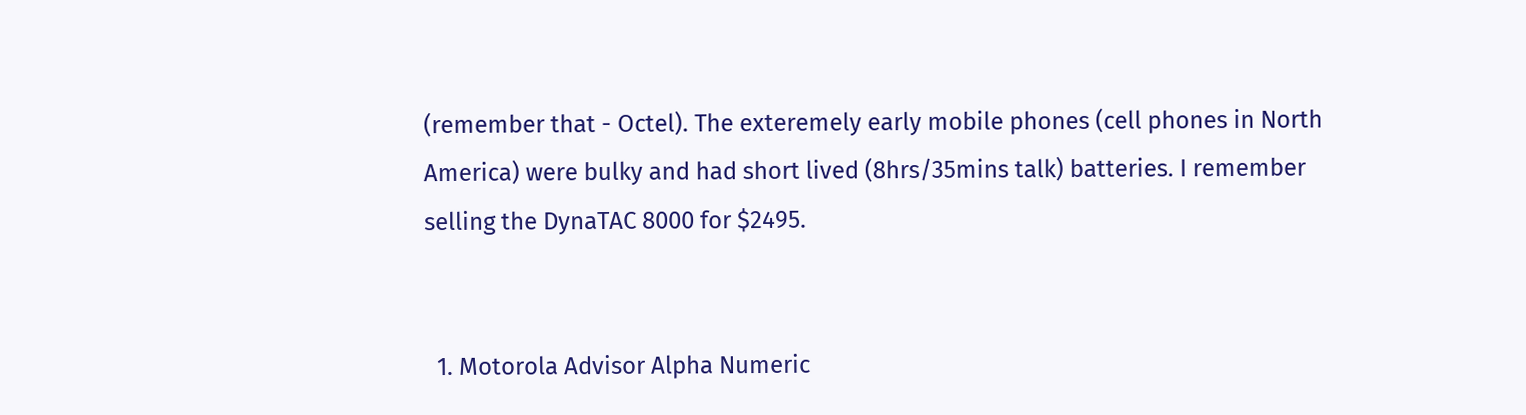(remember that - Octel). The exteremely early mobile phones (cell phones in North America) were bulky and had short lived (8hrs/35mins talk) batteries. I remember selling the DynaTAC 8000 for $2495.


  1. Motorola Advisor Alpha Numeric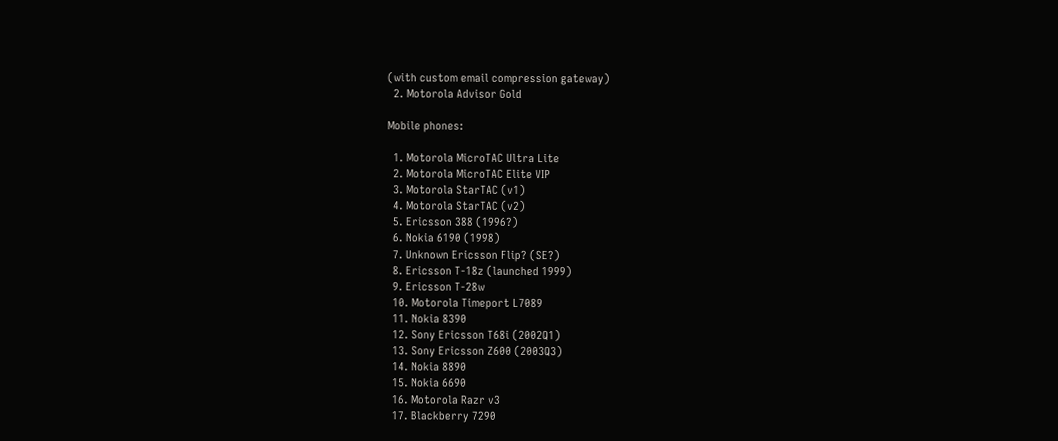(with custom email compression gateway)
  2. Motorola Advisor Gold

Mobile phones:

  1. Motorola MicroTAC Ultra Lite
  2. Motorola MicroTAC Elite VIP
  3. Motorola StarTAC (v1)
  4. Motorola StarTAC (v2)
  5. Ericsson 388 (1996?)
  6. Nokia 6190 (1998)
  7. Unknown Ericsson Flip? (SE?)
  8. Ericsson T-18z (launched 1999)
  9. Ericsson T-28w
  10. Motorola Timeport L7089
  11. Nokia 8390
  12. Sony Ericsson T68i (2002Q1)
  13. Sony Ericsson Z600 (2003Q3)
  14. Nokia 8890
  15. Nokia 6690
  16. Motorola Razr v3
  17. Blackberry 7290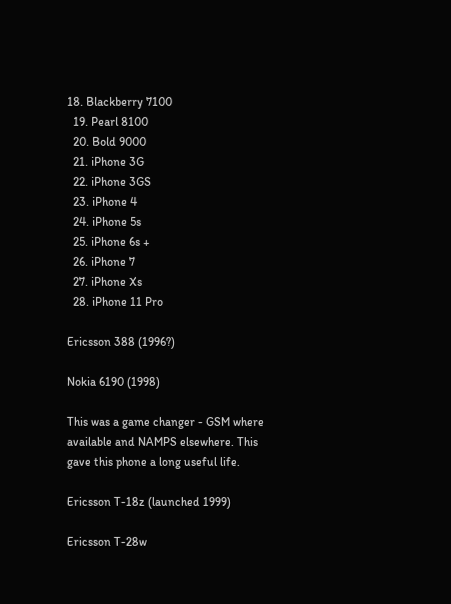18. Blackberry 7100
  19. Pearl 8100
  20. Bold 9000
  21. iPhone 3G
  22. iPhone 3GS
  23. iPhone 4
  24. iPhone 5s
  25. iPhone 6s +
  26. iPhone 7
  27. iPhone Xs
  28. iPhone 11 Pro

Ericsson 388 (1996?)

Nokia 6190 (1998)

This was a game changer - GSM where available and NAMPS elsewhere. This gave this phone a long useful life.

Ericsson T-18z (launched 1999)

Ericsson T-28w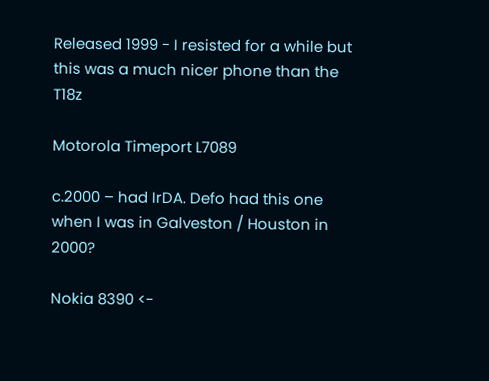Released 1999 - I resisted for a while but this was a much nicer phone than the T18z

Motorola Timeport L7089

c.2000 – had IrDA. Defo had this one when I was in Galveston / Houston in 2000?

Nokia 8390 <-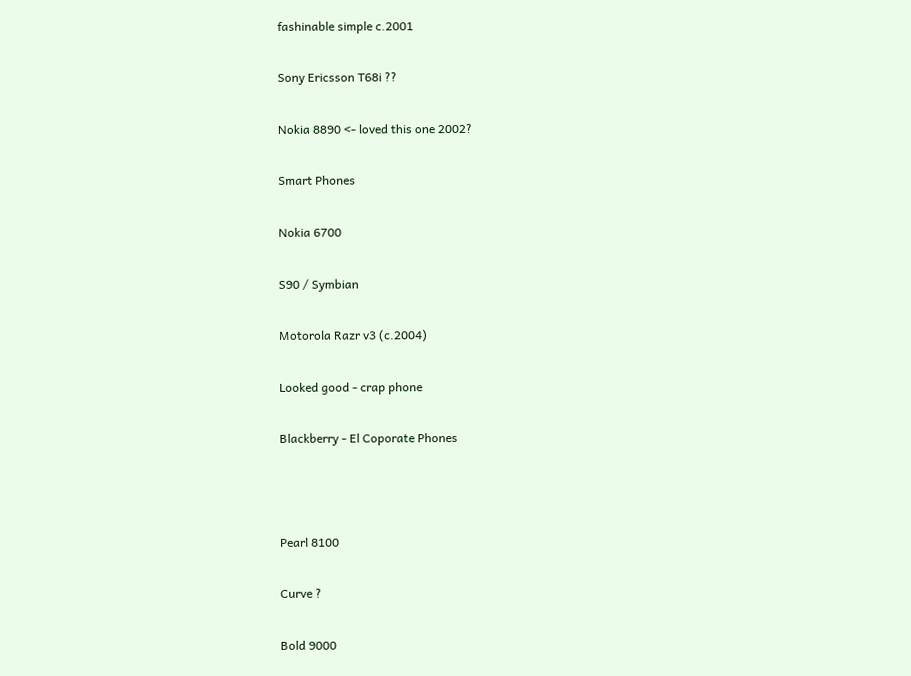fashinable simple c.2001

Sony Ericsson T68i ??

Nokia 8890 <- loved this one 2002?

Smart Phones

Nokia 6700

S90 / Symbian

Motorola Razr v3 (c.2004)

Looked good - crap phone

Blackberry - El Coporate Phones



Pearl 8100

Curve ?

Bold 9000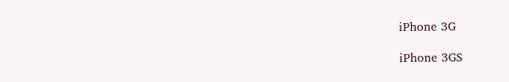iPhone 3G

iPhone 3GS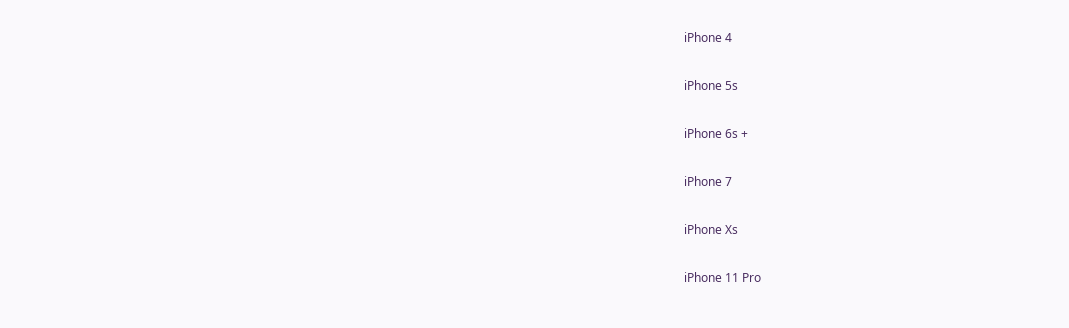iPhone 4

iPhone 5s

iPhone 6s +

iPhone 7

iPhone Xs

iPhone 11 Pro